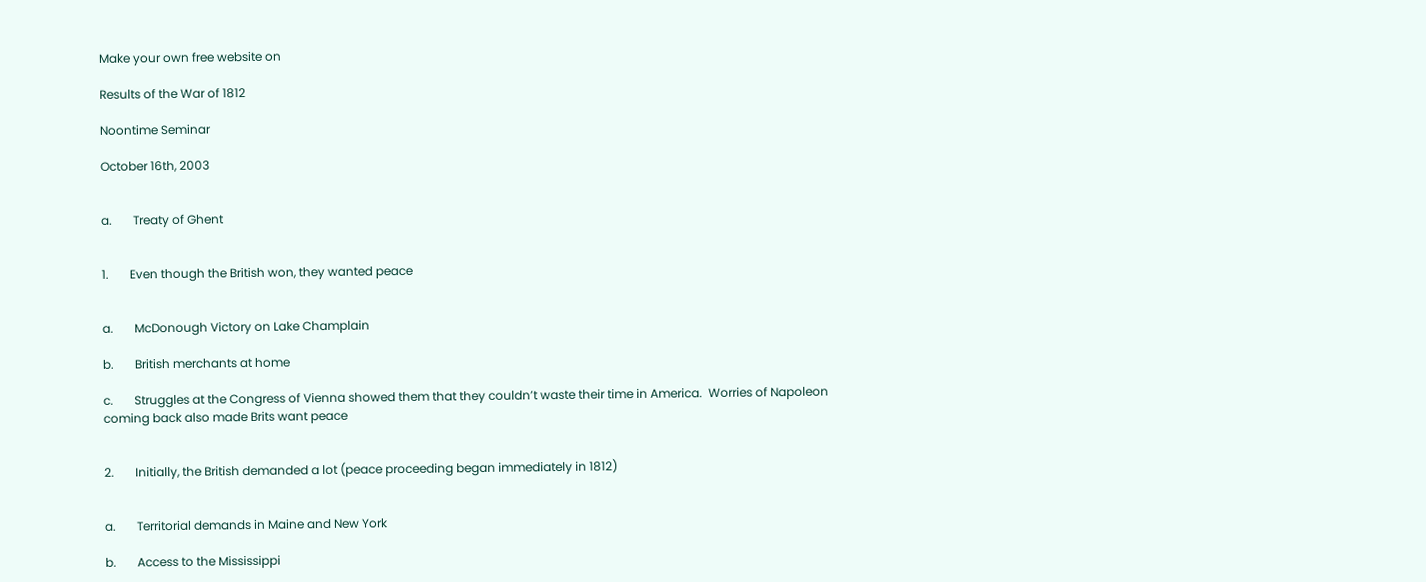Make your own free website on

Results of the War of 1812

Noontime Seminar

October 16th, 2003


a.       Treaty of Ghent


1.       Even though the British won, they wanted peace


a.       McDonough Victory on Lake Champlain

b.       British merchants at home

c.       Struggles at the Congress of Vienna showed them that they couldn’t waste their time in America.  Worries of Napoleon coming back also made Brits want peace


2.       Initially, the British demanded a lot (peace proceeding began immediately in 1812)


a.       Territorial demands in Maine and New York

b.       Access to the Mississippi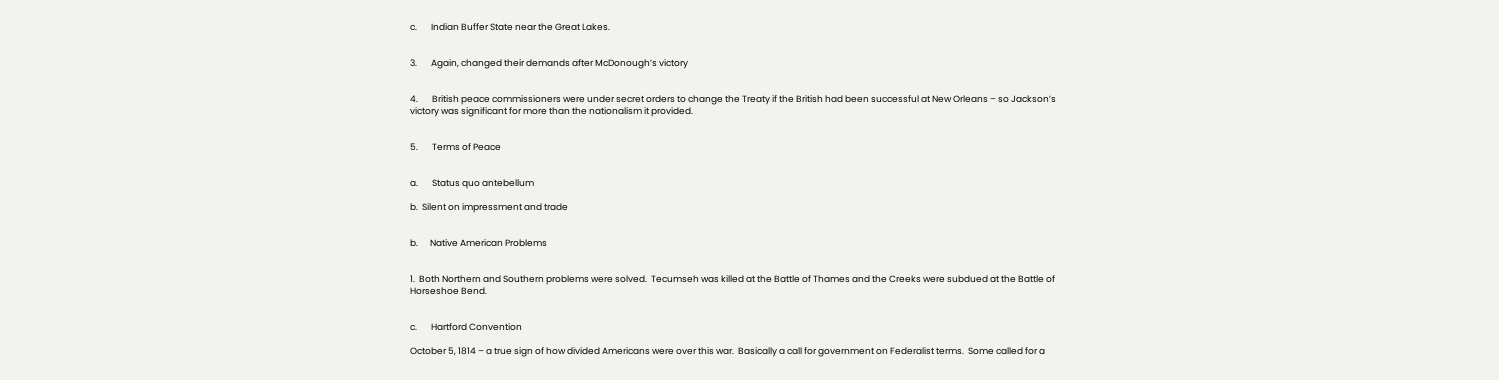c.       Indian Buffer State near the Great Lakes.


3.       Again, changed their demands after McDonough’s victory


4.       British peace commissioners were under secret orders to change the Treaty if the British had been successful at New Orleans – so Jackson’s victory was significant for more than the nationalism it provided.


5.       Terms of Peace


a.       Status quo antebellum

b.  Silent on impressment and trade


b.      Native American Problems


1.  Both Northern and Southern problems were solved.  Tecumseh was killed at the Battle of Thames and the Creeks were subdued at the Battle of Horseshoe Bend.


c.       Hartford Convention

October 5, 1814 – a true sign of how divided Americans were over this war.  Basically a call for government on Federalist terms.  Some called for a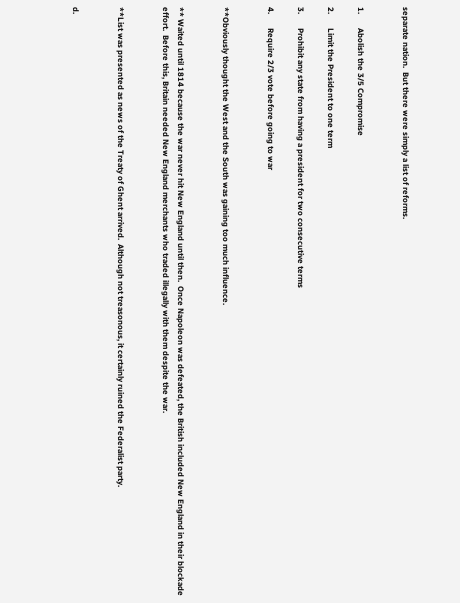separate nation.  But there were simply a list of reforms.


1.       Abolish the 3/5 Compromise

2.       Limit the President to one term

3.       Prohibit any state from having a president for two consecutive terms

4.       Require 2/3 vote before going to war


**Obviously thought the West and the South was gaining too much influence.


** Waited until 1814 because the war never hit New England until then.  Once Napoleon was defeated, the British included New England in their blockade effort.  Before this, Britain needed New England merchants who traded illegally with them despite the war.


**List was presented as news of the Treaty of Ghent arrived.  Although not treasonous, it certainly ruined the Federalist party.


d.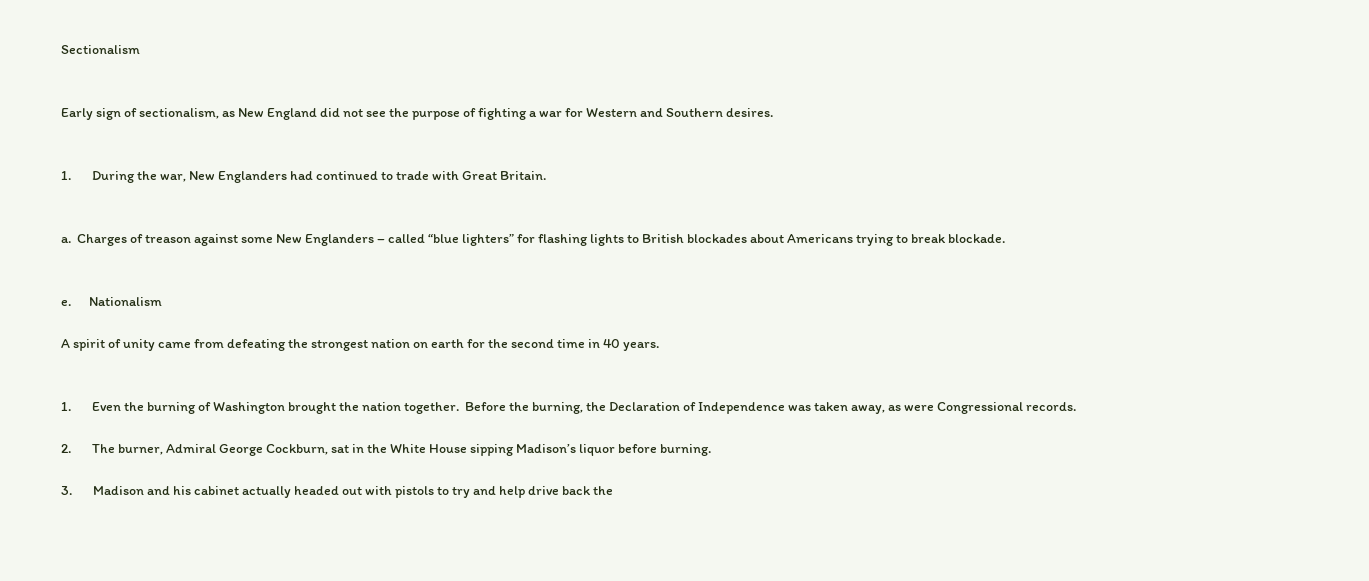Sectionalism


Early sign of sectionalism, as New England did not see the purpose of fighting a war for Western and Southern desires.


1.       During the war, New Englanders had continued to trade with Great Britain.


a.  Charges of treason against some New Englanders – called “blue lighters” for flashing lights to British blockades about Americans trying to break blockade.


e.      Nationalism

A spirit of unity came from defeating the strongest nation on earth for the second time in 40 years.


1.       Even the burning of Washington brought the nation together.  Before the burning, the Declaration of Independence was taken away, as were Congressional records.

2.       The burner, Admiral George Cockburn, sat in the White House sipping Madison’s liquor before burning.

3.       Madison and his cabinet actually headed out with pistols to try and help drive back the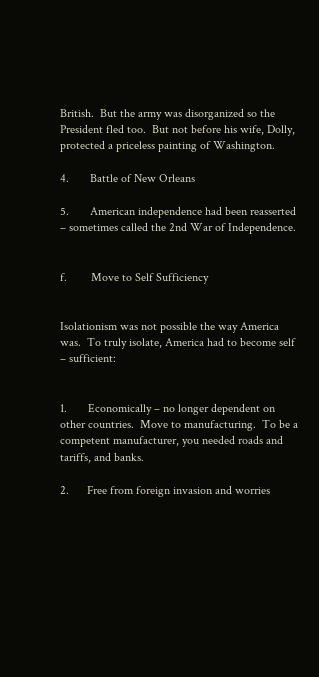British.  But the army was disorganized so the President fled too.  But not before his wife, Dolly, protected a priceless painting of Washington.

4.       Battle of New Orleans

5.       American independence had been reasserted – sometimes called the 2nd War of Independence.


f.        Move to Self Sufficiency


Isolationism was not possible the way America was.  To truly isolate, America had to become self – sufficient:


1.       Economically – no longer dependent on other countries.  Move to manufacturing.  To be a competent manufacturer, you needed roads and tariffs, and banks.

2.      Free from foreign invasion and worries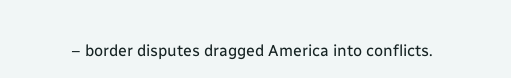– border disputes dragged America into conflicts.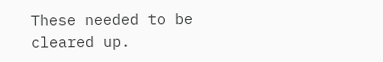These needed to be cleared up.